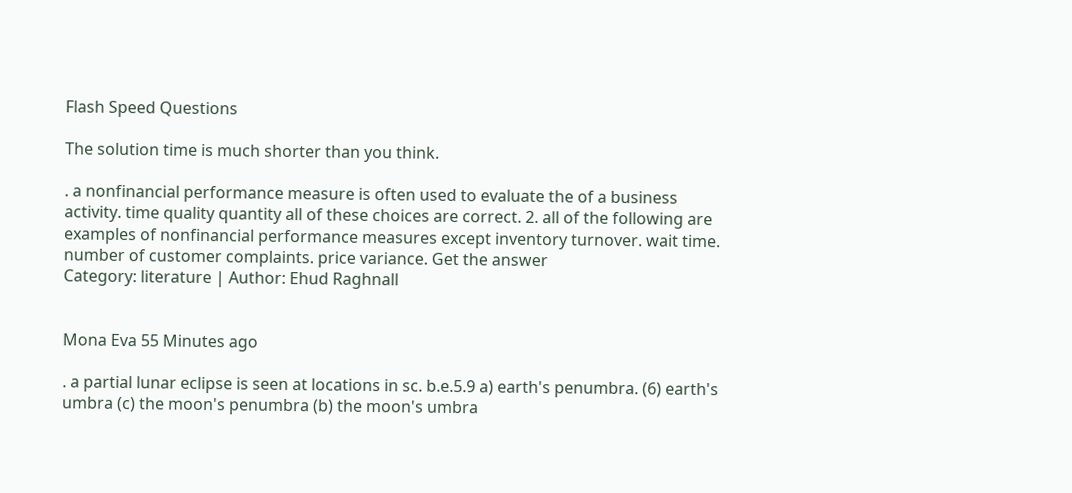Flash Speed Questions

The solution time is much shorter than you think.

. a nonfinancial performance measure is often used to evaluate the of a business activity. time quality quantity all of these choices are correct. 2. all of the following are examples of nonfinancial performance measures except inventory turnover. wait time. number of customer complaints. price variance. Get the answer
Category: literature | Author: Ehud Raghnall


Mona Eva 55 Minutes ago

. a partial lunar eclipse is seen at locations in sc. b.e.5.9 a) earth's penumbra. (6) earth's umbra (c) the moon's penumbra (b) the moon's umbra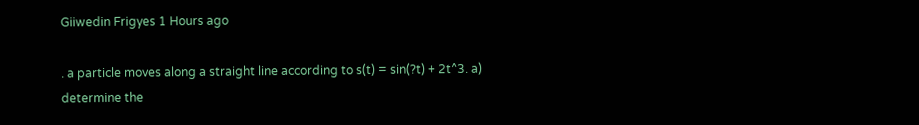Giiwedin Frigyes 1 Hours ago

. a particle moves along a straight line according to s(t) = sin(?t) + 2t^3. a) determine the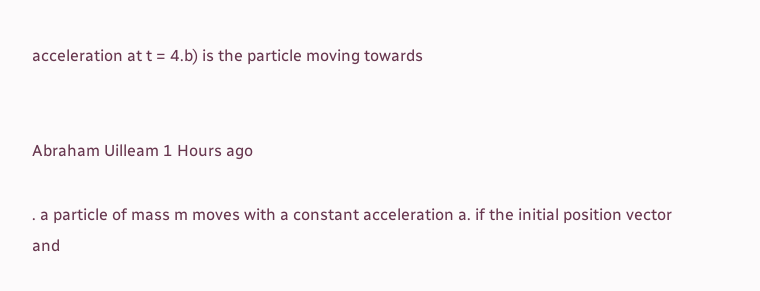acceleration at t = 4.b) is the particle moving towards


Abraham Uilleam 1 Hours ago

. a particle of mass m moves with a constant acceleration a. if the initial position vector and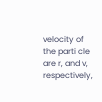velocity of the parti cle are r, and v, respectively,